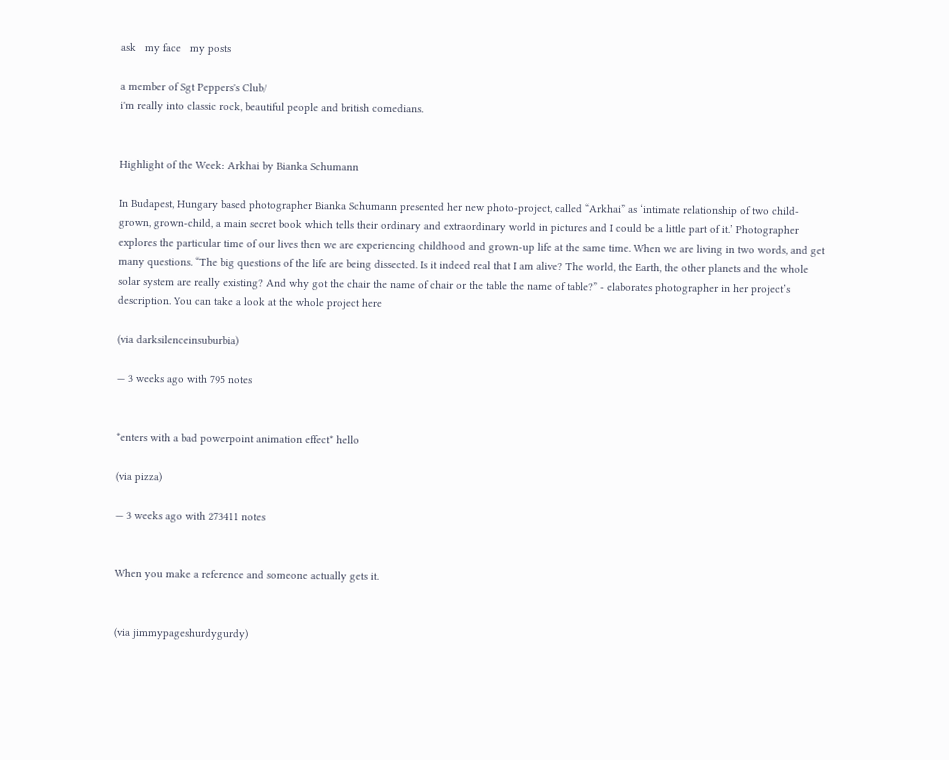ask   my face   my posts

a member of Sgt Peppers's Club/
i'm really into classic rock, beautiful people and british comedians.


Highlight of the Week: Arkhai by Bianka Schumann

In Budapest, Hungary based photographer Bianka Schumann presented her new photo-project, called “Arkhai” as ‘intimate relationship of two child-grown, grown-child, a main secret book which tells their ordinary and extraordinary world in pictures and I could be a little part of it.’ Photographer explores the particular time of our lives then we are experiencing childhood and grown-up life at the same time. When we are living in two words, and get many questions. “The big questions of the life are being dissected. Is it indeed real that I am alive? The world, the Earth, the other planets and the whole solar system are really existing? And why got the chair the name of chair or the table the name of table?” - elaborates photographer in her project’s description. You can take a look at the whole project here

(via darksilenceinsuburbia)

— 3 weeks ago with 795 notes


*enters with a bad powerpoint animation effect* hello

(via pizza)

— 3 weeks ago with 273411 notes


When you make a reference and someone actually gets it.


(via jimmypageshurdygurdy)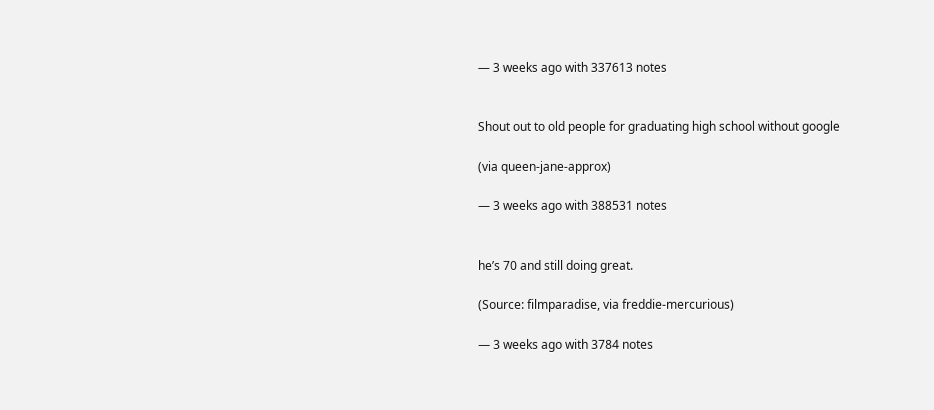— 3 weeks ago with 337613 notes


Shout out to old people for graduating high school without google

(via queen-jane-approx)

— 3 weeks ago with 388531 notes


he’s 70 and still doing great.

(Source: filmparadise, via freddie-mercurious)

— 3 weeks ago with 3784 notes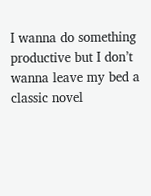I wanna do something productive but I don’t wanna leave my bed a classic novel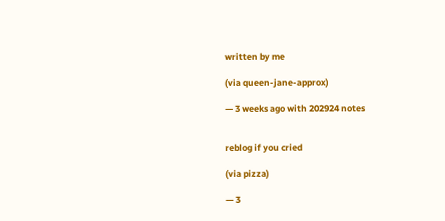written by me

(via queen-jane-approx)

— 3 weeks ago with 202924 notes


reblog if you cried

(via pizza)

— 3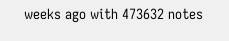weeks ago with 473632 notes